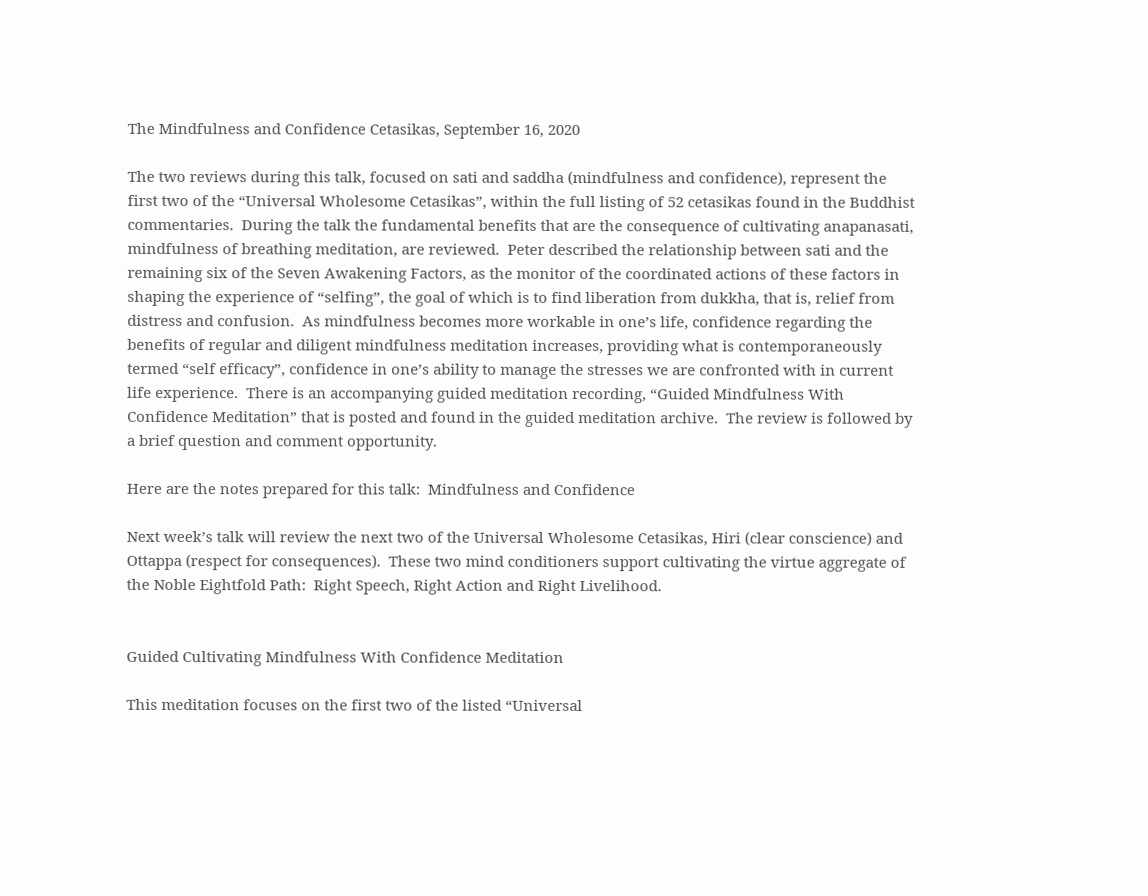The Mindfulness and Confidence Cetasikas, September 16, 2020

The two reviews during this talk, focused on sati and saddha (mindfulness and confidence), represent the first two of the “Universal Wholesome Cetasikas”, within the full listing of 52 cetasikas found in the Buddhist commentaries.  During the talk the fundamental benefits that are the consequence of cultivating anapanasati, mindfulness of breathing meditation, are reviewed.  Peter described the relationship between sati and the remaining six of the Seven Awakening Factors, as the monitor of the coordinated actions of these factors in shaping the experience of “selfing”, the goal of which is to find liberation from dukkha, that is, relief from distress and confusion.  As mindfulness becomes more workable in one’s life, confidence regarding the benefits of regular and diligent mindfulness meditation increases, providing what is contemporaneously termed “self efficacy”, confidence in one’s ability to manage the stresses we are confronted with in current life experience.  There is an accompanying guided meditation recording, “Guided Mindfulness With Confidence Meditation” that is posted and found in the guided meditation archive.  The review is followed by a brief question and comment opportunity.

Here are the notes prepared for this talk:  Mindfulness and Confidence

Next week’s talk will review the next two of the Universal Wholesome Cetasikas, Hiri (clear conscience) and Ottappa (respect for consequences).  These two mind conditioners support cultivating the virtue aggregate of the Noble Eightfold Path:  Right Speech, Right Action and Right Livelihood.


Guided Cultivating Mindfulness With Confidence Meditation

This meditation focuses on the first two of the listed “Universal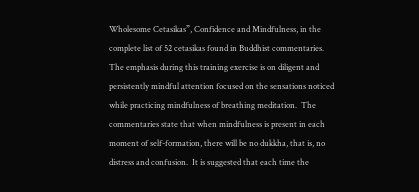Wholesome Cetasikas”, Confidence and Mindfulness, in the complete list of 52 cetasikas found in Buddhist commentaries.  The emphasis during this training exercise is on diligent and persistently mindful attention focused on the sensations noticed while practicing mindfulness of breathing meditation.  The commentaries state that when mindfulness is present in each moment of self-formation, there will be no dukkha, that is, no distress and confusion.  It is suggested that each time the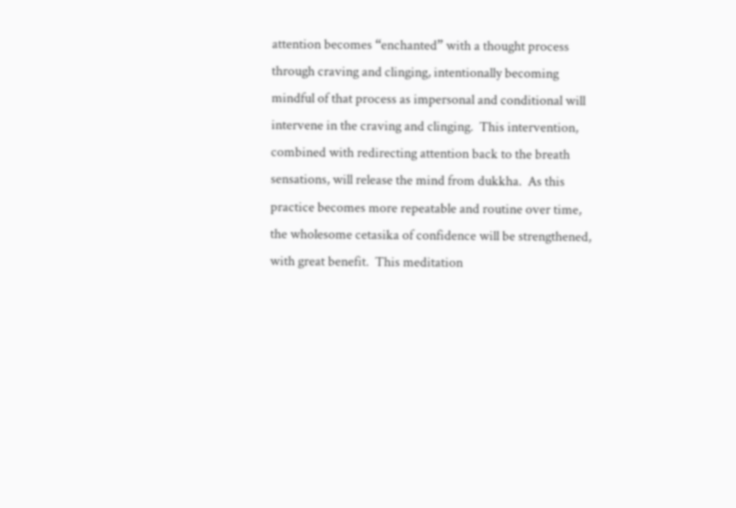attention becomes “enchanted” with a thought process through craving and clinging, intentionally becoming mindful of that process as impersonal and conditional will intervene in the craving and clinging.  This intervention, combined with redirecting attention back to the breath sensations, will release the mind from dukkha.  As this practice becomes more repeatable and routine over time, the wholesome cetasika of confidence will be strengthened, with great benefit.  This meditation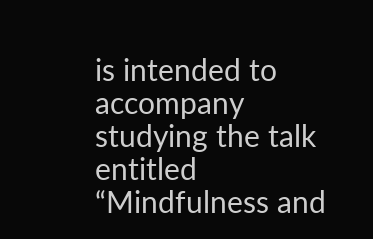is intended to accompany studying the talk entitled “Mindfulness and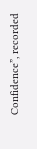Confidence”, recorded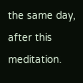the same day, after this meditation.